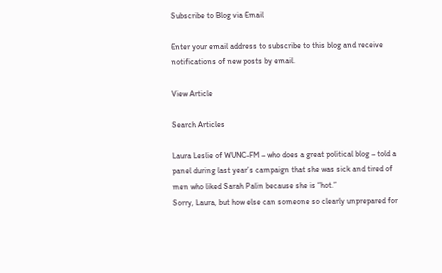Subscribe to Blog via Email

Enter your email address to subscribe to this blog and receive notifications of new posts by email.

View Article

Search Articles

Laura Leslie of WUNC-FM – who does a great political blog – told a panel during last year’s campaign that she was sick and tired of men who liked Sarah Palin because she is “hot.”
Sorry, Laura, but how else can someone so clearly unprepared for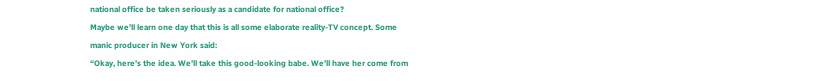national office be taken seriously as a candidate for national office?
Maybe we’ll learn one day that this is all some elaborate reality-TV concept. Some manic producer in New York said:
“Okay, here’s the idea. We’ll take this good-looking babe. We’ll have her come from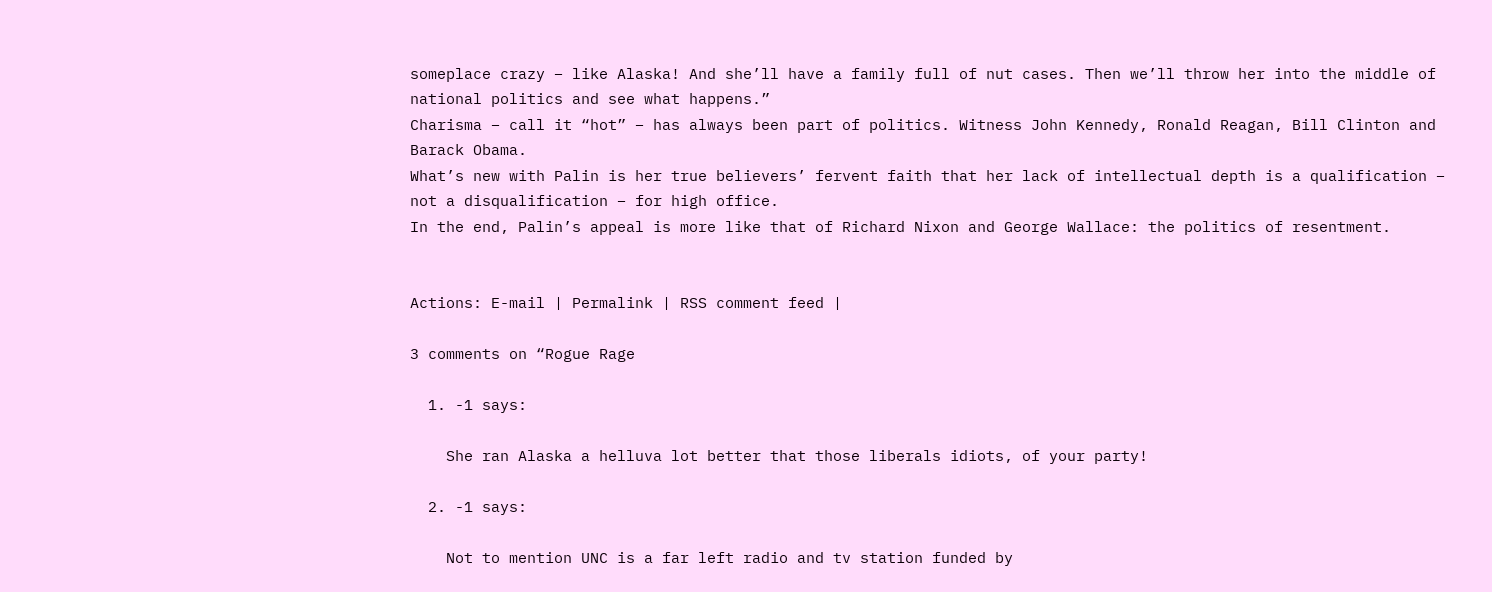someplace crazy – like Alaska! And she’ll have a family full of nut cases. Then we’ll throw her into the middle of national politics and see what happens.”
Charisma – call it “hot” – has always been part of politics. Witness John Kennedy, Ronald Reagan, Bill Clinton and Barack Obama.
What’s new with Palin is her true believers’ fervent faith that her lack of intellectual depth is a qualification – not a disqualification – for high office.
In the end, Palin’s appeal is more like that of Richard Nixon and George Wallace: the politics of resentment.


Actions: E-mail | Permalink | RSS comment feed |

3 comments on “Rogue Rage

  1. -1 says:

    She ran Alaska a helluva lot better that those liberals idiots, of your party!

  2. -1 says:

    Not to mention UNC is a far left radio and tv station funded by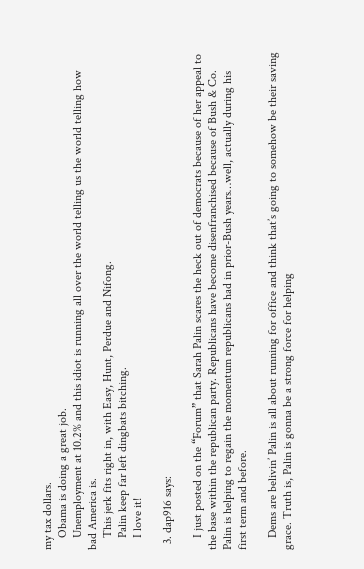my tax dollars.
    Obama is doing a great job.
    Unemployment at 10.2% and this idiot is running all over the world telling us the world telling how bad America is.
    This jerk fits right in, with Easy, Hunt, Perdue and Nifong.
    Palin keep far left dingbats bitching.
    I love it!

  3. dap916 says:

    I just posted on the “Forum” that Sarah Palin scares the heck out of democrats because of her appeal to the base within the republican party. Republicans have become disenfranchised because of Bush & Co. Palin is helping to regain the momentum republicans had in prior-Bush years…well, actually during his first term and before.

    Dems are belivin’ Palin is all about running for office and think that’s going to somehow be their saving grace. Truth is, Palin is gonna be a strong force for helping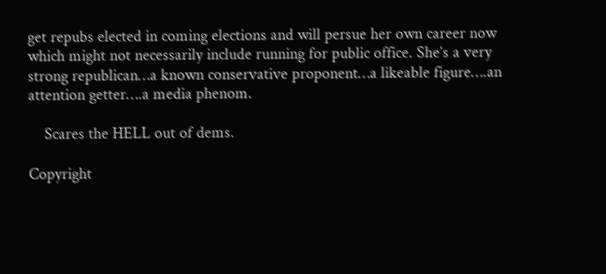get repubs elected in coming elections and will persue her own career now which might not necessarily include running for public office. She’s a very strong republican…a known conservative proponent…a likeable figure….an attention getter….a media phenom.

    Scares the HELL out of dems.

Copyright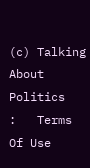(c) Talking About Politics   :   Terms Of Use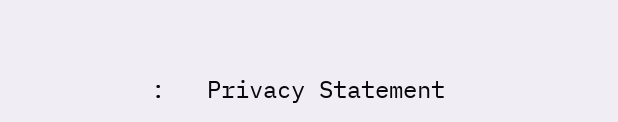:   Privacy Statement